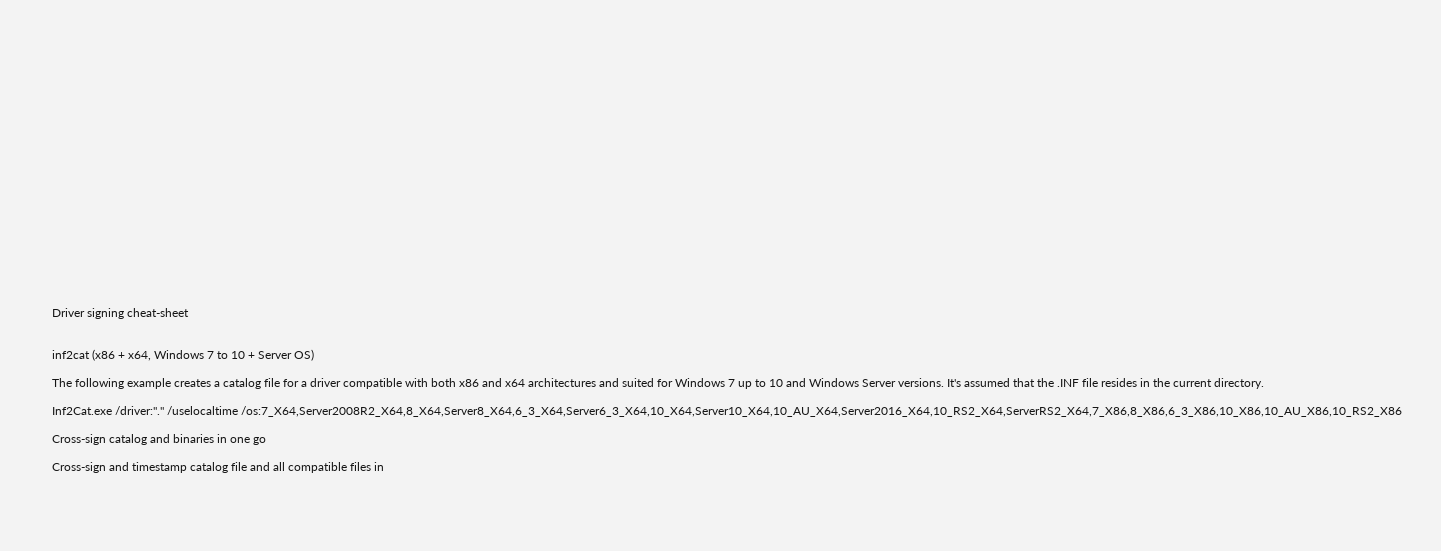Driver signing cheat-sheet


inf2cat (x86 + x64, Windows 7 to 10 + Server OS)

The following example creates a catalog file for a driver compatible with both x86 and x64 architectures and suited for Windows 7 up to 10 and Windows Server versions. It's assumed that the .INF file resides in the current directory.

Inf2Cat.exe /driver:"." /uselocaltime /os:7_X64,Server2008R2_X64,8_X64,Server8_X64,6_3_X64,Server6_3_X64,10_X64,Server10_X64,10_AU_X64,Server2016_X64,10_RS2_X64,ServerRS2_X64,7_X86,8_X86,6_3_X86,10_X86,10_AU_X86,10_RS2_X86

Cross-sign catalog and binaries in one go

Cross-sign and timestamp catalog file and all compatible files in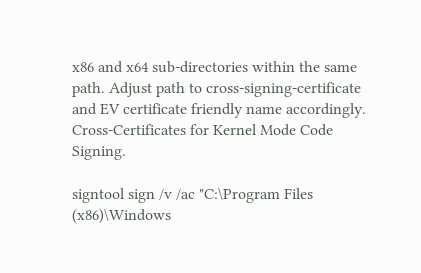x86 and x64 sub-directories within the same path. Adjust path to cross-signing-certificate and EV certificate friendly name accordingly. Cross-Certificates for Kernel Mode Code Signing.

signtool sign /v /ac "C:\Program Files (x86)\Windows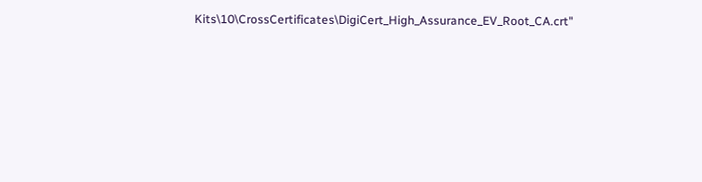Kits\10\CrossCertificates\DigiCert_High_Assurance_EV_Root_CA.crt"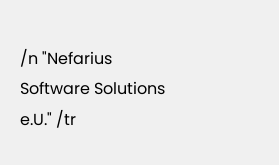/n "Nefarius Software Solutions e.U." /tr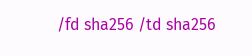/fd sha256 /td sha256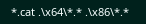*.cat .\x64\*.* .\x86\*.*